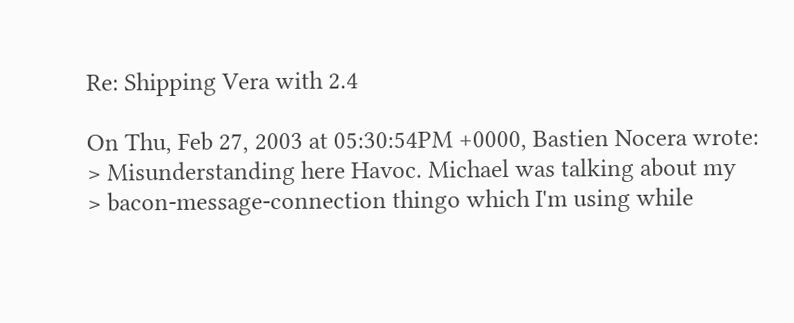Re: Shipping Vera with 2.4

On Thu, Feb 27, 2003 at 05:30:54PM +0000, Bastien Nocera wrote:
> Misunderstanding here Havoc. Michael was talking about my
> bacon-message-connection thingo which I'm using while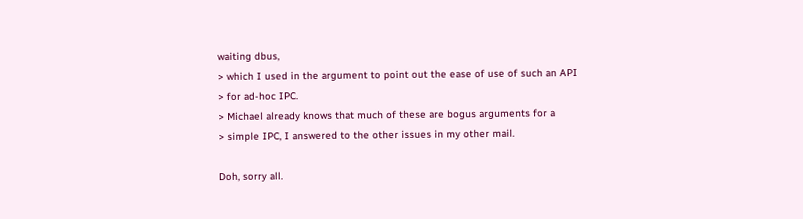waiting dbus,
> which I used in the argument to point out the ease of use of such an API
> for ad-hoc IPC.
> Michael already knows that much of these are bogus arguments for a
> simple IPC, I answered to the other issues in my other mail.

Doh, sorry all.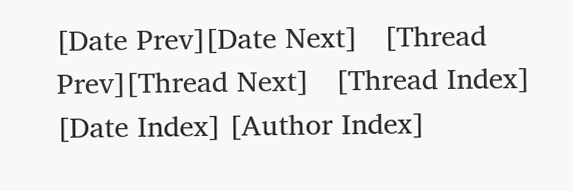[Date Prev][Date Next]   [Thread Prev][Thread Next]   [Thread Index] [Date Index] [Author Index]